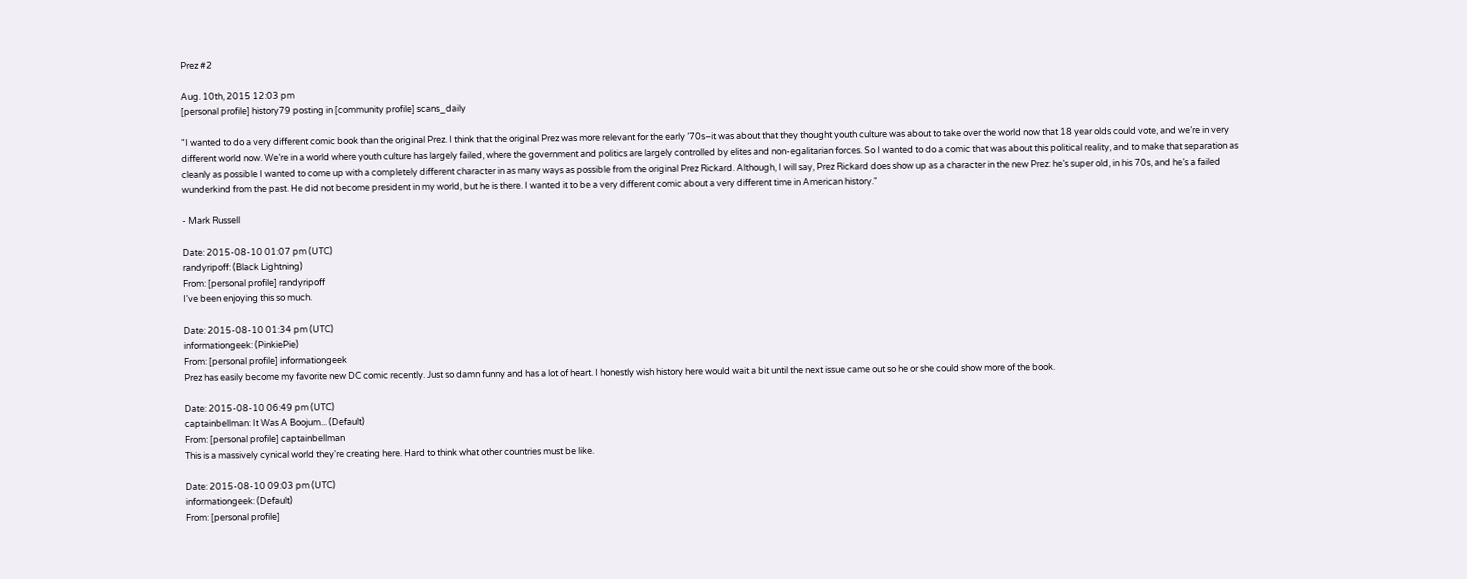Prez #2

Aug. 10th, 2015 12:03 pm
[personal profile] history79 posting in [community profile] scans_daily

"I wanted to do a very different comic book than the original Prez. I think that the original Prez was more relevant for the early ’70s–it was about that they thought youth culture was about to take over the world now that 18 year olds could vote, and we’re in very different world now. We’re in a world where youth culture has largely failed, where the government and politics are largely controlled by elites and non-egalitarian forces. So I wanted to do a comic that was about this political reality, and to make that separation as cleanly as possible I wanted to come up with a completely different character in as many ways as possible from the original Prez Rickard. Although, I will say, Prez Rickard does show up as a character in the new Prez: he’s super old, in his 70s, and he’s a failed wunderkind from the past. He did not become president in my world, but he is there. I wanted it to be a very different comic about a very different time in American history."

- Mark Russell

Date: 2015-08-10 01:07 pm (UTC)
randyripoff: (Black Lightning)
From: [personal profile] randyripoff
I've been enjoying this so much.

Date: 2015-08-10 01:34 pm (UTC)
informationgeek: (PinkiePie)
From: [personal profile] informationgeek
Prez has easily become my favorite new DC comic recently. Just so damn funny and has a lot of heart. I honestly wish history here would wait a bit until the next issue came out so he or she could show more of the book.

Date: 2015-08-10 06:49 pm (UTC)
captainbellman: It Was A Boojum... (Default)
From: [personal profile] captainbellman
This is a massively cynical world they're creating here. Hard to think what other countries must be like.

Date: 2015-08-10 09:03 pm (UTC)
informationgeek: (Default)
From: [personal profile]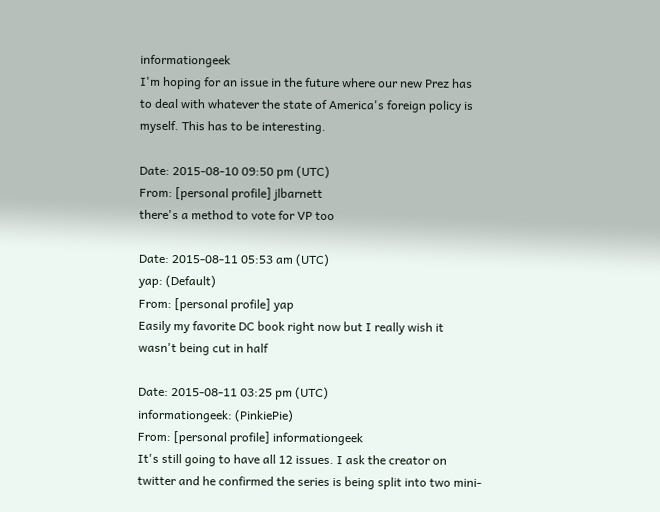informationgeek
I'm hoping for an issue in the future where our new Prez has to deal with whatever the state of America's foreign policy is myself. This has to be interesting.

Date: 2015-08-10 09:50 pm (UTC)
From: [personal profile] jlbarnett
there's a method to vote for VP too

Date: 2015-08-11 05:53 am (UTC)
yap: (Default)
From: [personal profile] yap
Easily my favorite DC book right now but I really wish it wasn't being cut in half

Date: 2015-08-11 03:25 pm (UTC)
informationgeek: (PinkiePie)
From: [personal profile] informationgeek
It's still going to have all 12 issues. I ask the creator on twitter and he confirmed the series is being split into two mini-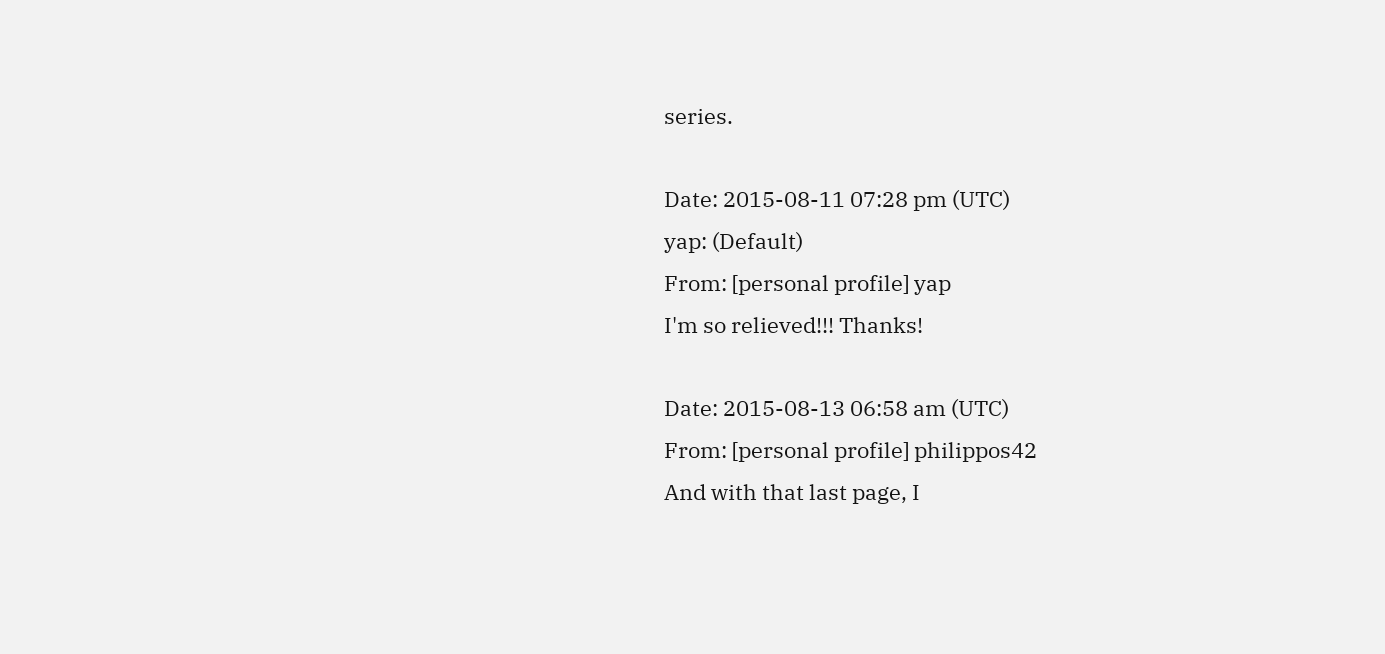series.

Date: 2015-08-11 07:28 pm (UTC)
yap: (Default)
From: [personal profile] yap
I'm so relieved!!! Thanks!

Date: 2015-08-13 06:58 am (UTC)
From: [personal profile] philippos42
And with that last page, I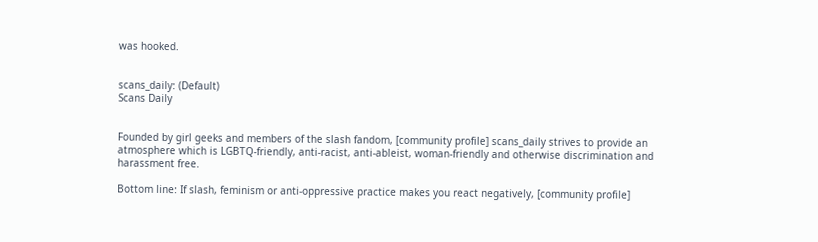was hooked.


scans_daily: (Default)
Scans Daily


Founded by girl geeks and members of the slash fandom, [community profile] scans_daily strives to provide an atmosphere which is LGBTQ-friendly, anti-racist, anti-ableist, woman-friendly and otherwise discrimination and harassment free.

Bottom line: If slash, feminism or anti-oppressive practice makes you react negatively, [community profile]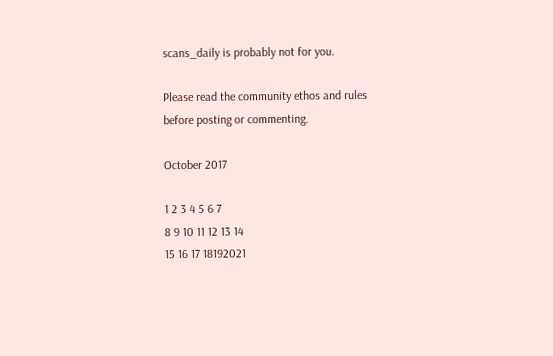scans_daily is probably not for you.

Please read the community ethos and rules before posting or commenting.

October 2017

1 2 3 4 5 6 7
8 9 10 11 12 13 14
15 16 17 18192021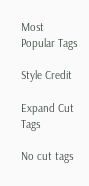Most Popular Tags

Style Credit

Expand Cut Tags

No cut tags